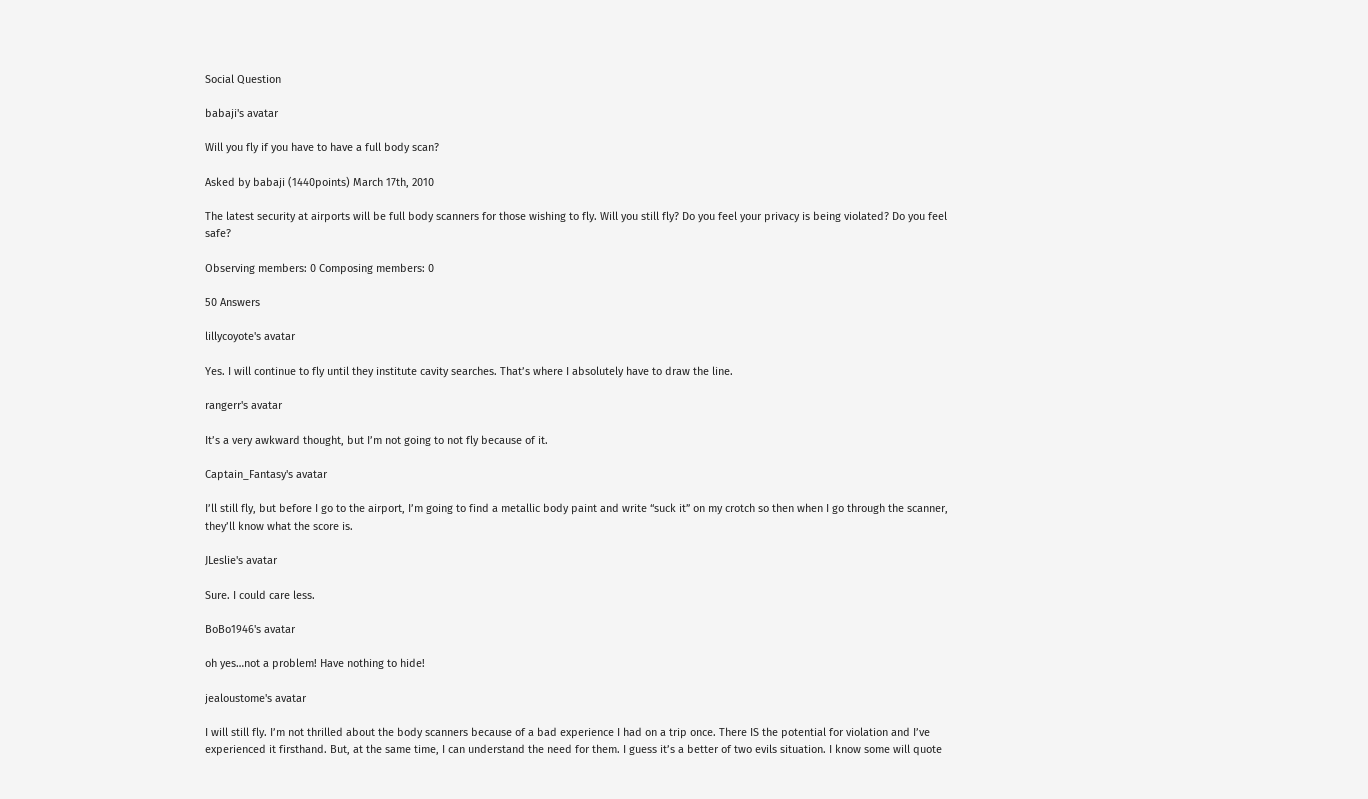Social Question

babaji's avatar

Will you fly if you have to have a full body scan?

Asked by babaji (1440points) March 17th, 2010

The latest security at airports will be full body scanners for those wishing to fly. Will you still fly? Do you feel your privacy is being violated? Do you feel safe?

Observing members: 0 Composing members: 0

50 Answers

lillycoyote's avatar

Yes. I will continue to fly until they institute cavity searches. That’s where I absolutely have to draw the line.

rangerr's avatar

It’s a very awkward thought, but I’m not going to not fly because of it.

Captain_Fantasy's avatar

I’ll still fly, but before I go to the airport, I’m going to find a metallic body paint and write “suck it” on my crotch so then when I go through the scanner, they’ll know what the score is.

JLeslie's avatar

Sure. I could care less.

BoBo1946's avatar

oh yes…not a problem! Have nothing to hide!

jealoustome's avatar

I will still fly. I’m not thrilled about the body scanners because of a bad experience I had on a trip once. There IS the potential for violation and I’ve experienced it firsthand. But, at the same time, I can understand the need for them. I guess it’s a better of two evils situation. I know some will quote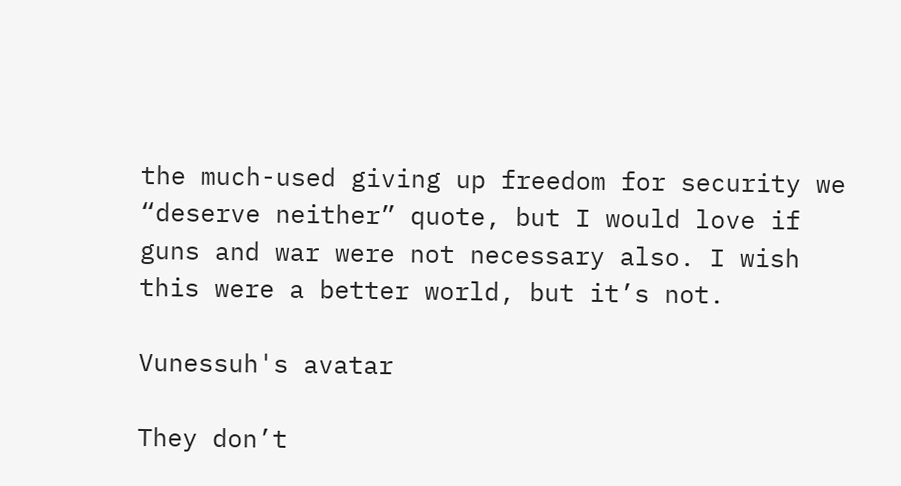the much-used giving up freedom for security we “deserve neither” quote, but I would love if guns and war were not necessary also. I wish this were a better world, but it’s not.

Vunessuh's avatar

They don’t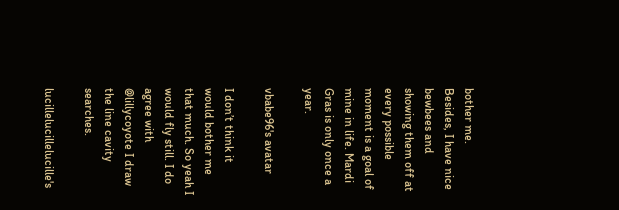bother me.
Besides, I have nice bewbees and showing them off at every possible moment is a goal of mine in life. Mardi Gras is only once a year.

vbabe96's avatar

I don’t think it would bother me that much. So yeah I would fly still. I do agree with @lillycoyote I draw the line cavity searches.

lucillelucillelucille's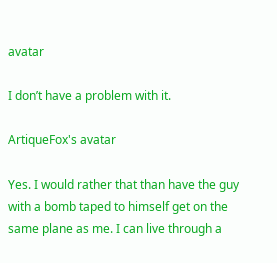avatar

I don’t have a problem with it.

ArtiqueFox's avatar

Yes. I would rather that than have the guy with a bomb taped to himself get on the same plane as me. I can live through a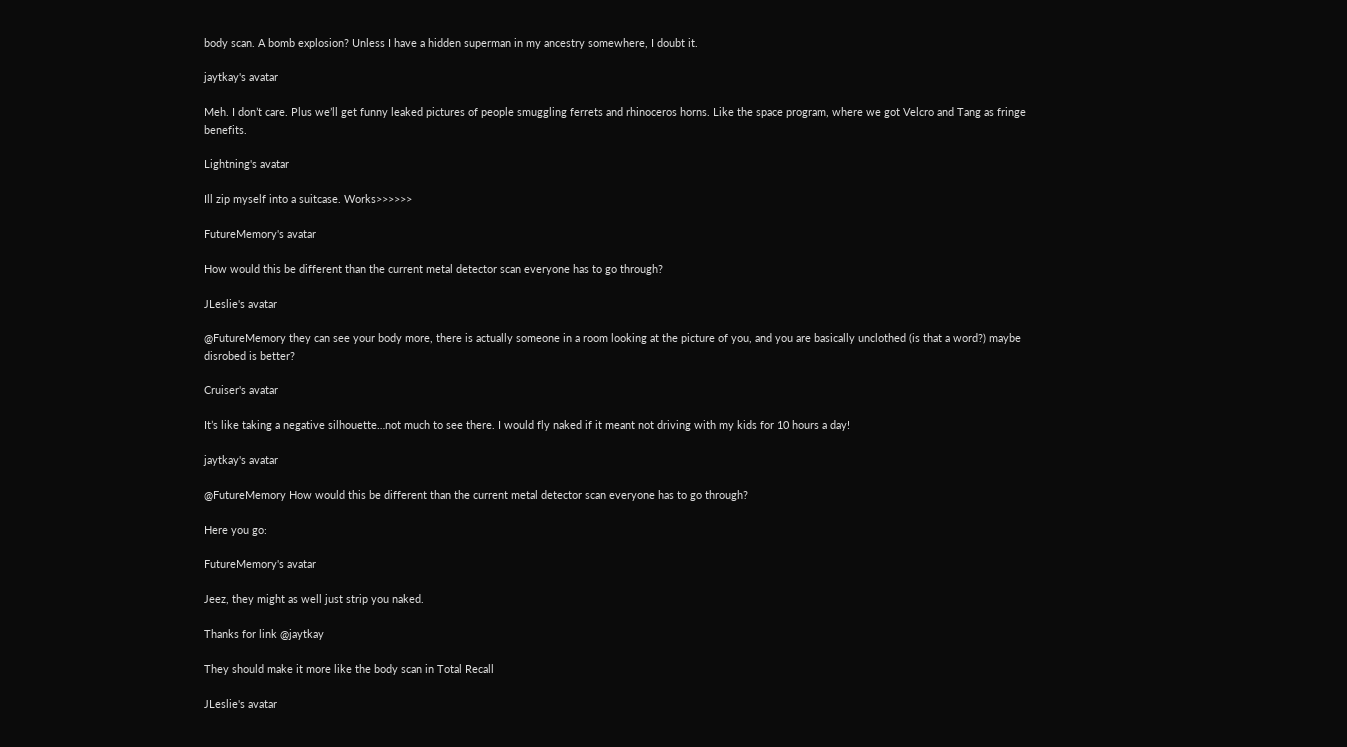body scan. A bomb explosion? Unless I have a hidden superman in my ancestry somewhere, I doubt it.

jaytkay's avatar

Meh. I don’t care. Plus we’ll get funny leaked pictures of people smuggling ferrets and rhinoceros horns. Like the space program, where we got Velcro and Tang as fringe benefits.

Lightning's avatar

Ill zip myself into a suitcase. Works>>>>>>

FutureMemory's avatar

How would this be different than the current metal detector scan everyone has to go through?

JLeslie's avatar

@FutureMemory they can see your body more, there is actually someone in a room looking at the picture of you, and you are basically unclothed (is that a word?) maybe disrobed is better?

Cruiser's avatar

It’s like taking a negative silhouette…not much to see there. I would fly naked if it meant not driving with my kids for 10 hours a day!

jaytkay's avatar

@FutureMemory How would this be different than the current metal detector scan everyone has to go through?

Here you go:

FutureMemory's avatar

Jeez, they might as well just strip you naked.

Thanks for link @jaytkay

They should make it more like the body scan in Total Recall

JLeslie's avatar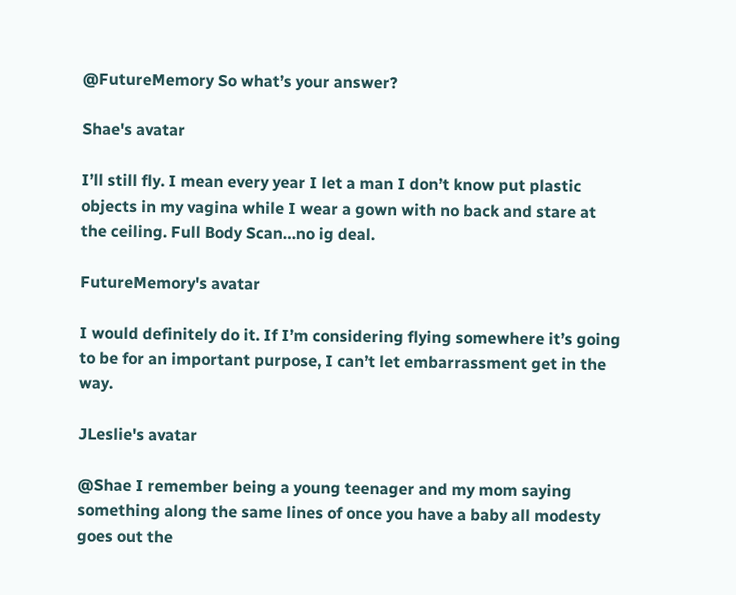@FutureMemory So what’s your answer?

Shae's avatar

I’ll still fly. I mean every year I let a man I don’t know put plastic objects in my vagina while I wear a gown with no back and stare at the ceiling. Full Body Scan…no ig deal.

FutureMemory's avatar

I would definitely do it. If I’m considering flying somewhere it’s going to be for an important purpose, I can’t let embarrassment get in the way.

JLeslie's avatar

@Shae I remember being a young teenager and my mom saying something along the same lines of once you have a baby all modesty goes out the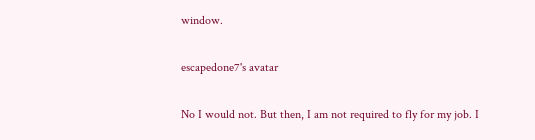window.

escapedone7's avatar

No I would not. But then, I am not required to fly for my job. I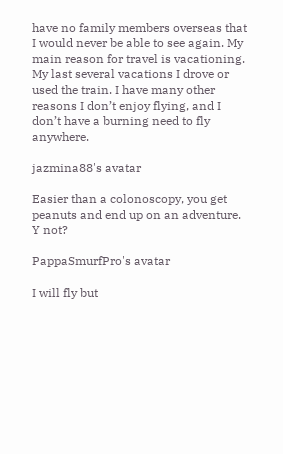have no family members overseas that I would never be able to see again. My main reason for travel is vacationing. My last several vacations I drove or used the train. I have many other reasons I don’t enjoy flying, and I don’t have a burning need to fly anywhere.

jazmina88's avatar

Easier than a colonoscopy, you get peanuts and end up on an adventure. Y not?

PappaSmurfPro's avatar

I will fly but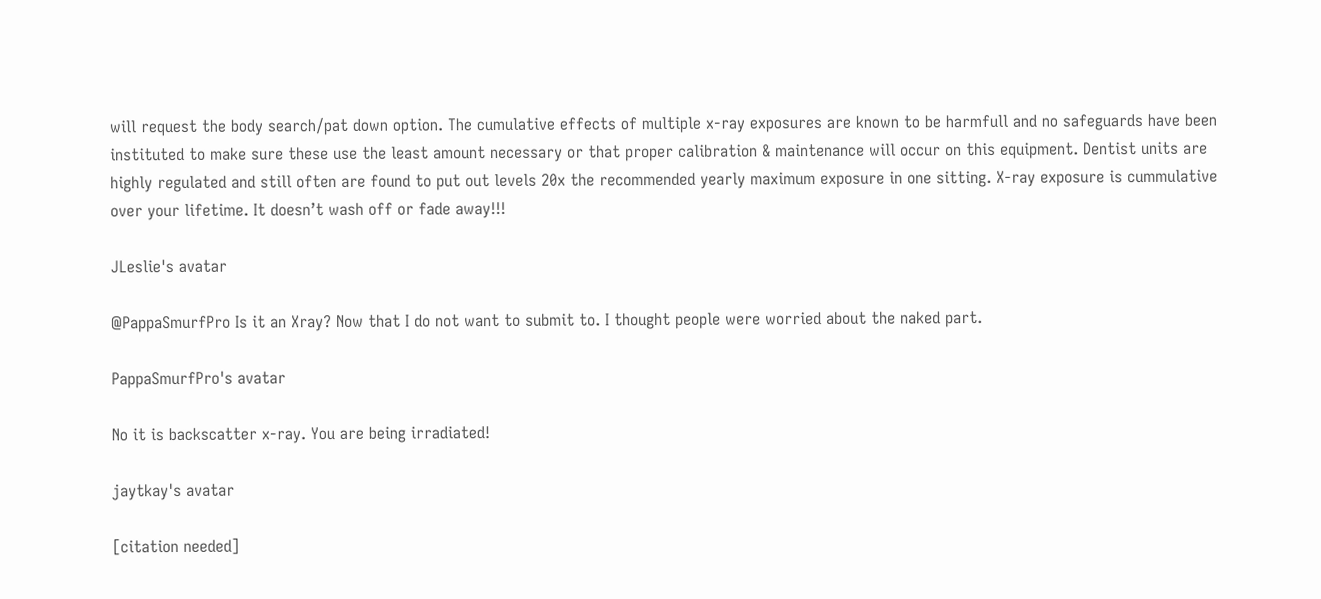will request the body search/pat down option. The cumulative effects of multiple x-ray exposures are known to be harmfull and no safeguards have been instituted to make sure these use the least amount necessary or that proper calibration & maintenance will occur on this equipment. Dentist units are highly regulated and still often are found to put out levels 20x the recommended yearly maximum exposure in one sitting. X-ray exposure is cummulative over your lifetime. It doesn’t wash off or fade away!!!

JLeslie's avatar

@PappaSmurfPro Is it an Xray? Now that I do not want to submit to. I thought people were worried about the naked part.

PappaSmurfPro's avatar

No it is backscatter x-ray. You are being irradiated!

jaytkay's avatar

[citation needed]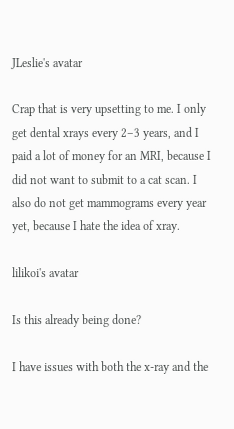JLeslie's avatar

Crap that is very upsetting to me. I only get dental xrays every 2–3 years, and I paid a lot of money for an MRI, because I did not want to submit to a cat scan. I also do not get mammograms every year yet, because I hate the idea of xray.

lilikoi's avatar

Is this already being done?

I have issues with both the x-ray and the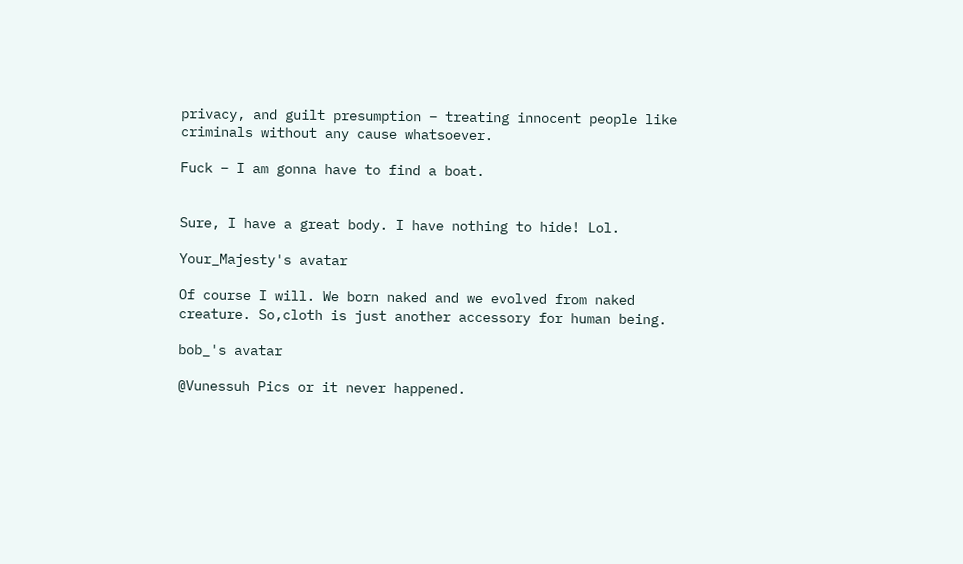privacy, and guilt presumption – treating innocent people like criminals without any cause whatsoever.

Fuck – I am gonna have to find a boat.


Sure, I have a great body. I have nothing to hide! Lol.

Your_Majesty's avatar

Of course I will. We born naked and we evolved from naked creature. So,cloth is just another accessory for human being.

bob_'s avatar

@Vunessuh Pics or it never happened.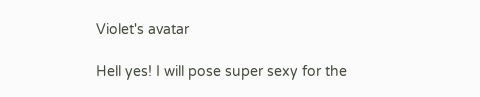Violet's avatar

Hell yes! I will pose super sexy for the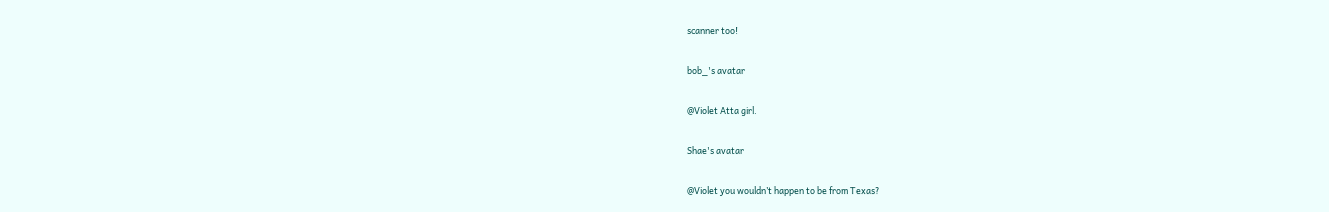scanner too!

bob_'s avatar

@Violet Atta girl.

Shae's avatar

@Violet you wouldn’t happen to be from Texas?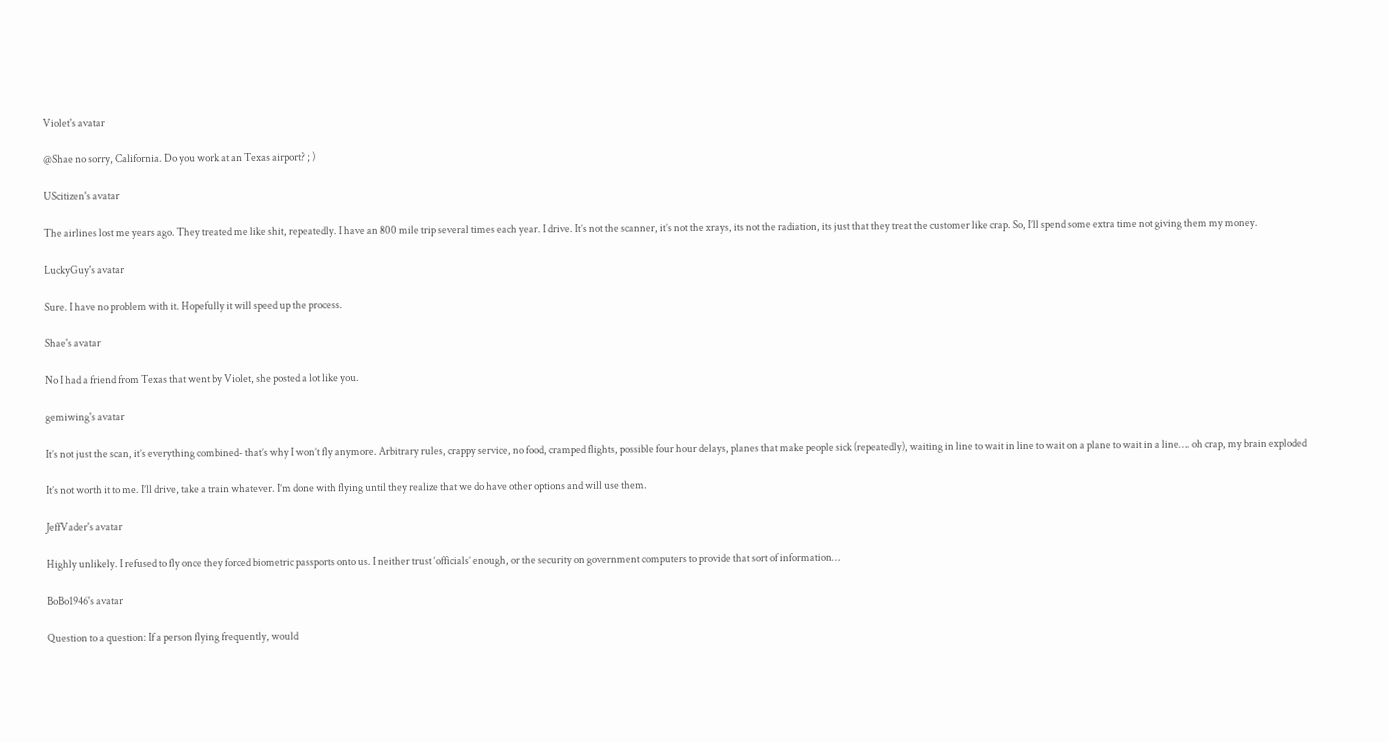Violet's avatar

@Shae no sorry, California. Do you work at an Texas airport? ; )

UScitizen's avatar

The airlines lost me years ago. They treated me like shit, repeatedly. I have an 800 mile trip several times each year. I drive. It’s not the scanner, it’s not the xrays, its not the radiation, its just that they treat the customer like crap. So, I’ll spend some extra time not giving them my money.

LuckyGuy's avatar

Sure. I have no problem with it. Hopefully it will speed up the process.

Shae's avatar

No I had a friend from Texas that went by Violet, she posted a lot like you.

gemiwing's avatar

It’s not just the scan, it’s everything combined- that’s why I won’t fly anymore. Arbitrary rules, crappy service, no food, cramped flights, possible four hour delays, planes that make people sick (repeatedly), waiting in line to wait in line to wait on a plane to wait in a line…. oh crap, my brain exploded

It’s not worth it to me. I’ll drive, take a train whatever. I’m done with flying until they realize that we do have other options and will use them.

JeffVader's avatar

Highly unlikely. I refused to fly once they forced biometric passports onto us. I neither trust ‘officials’ enough, or the security on government computers to provide that sort of information…

BoBo1946's avatar

Question to a question: If a person flying frequently, would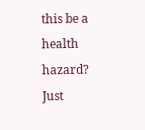this be a health hazard? Just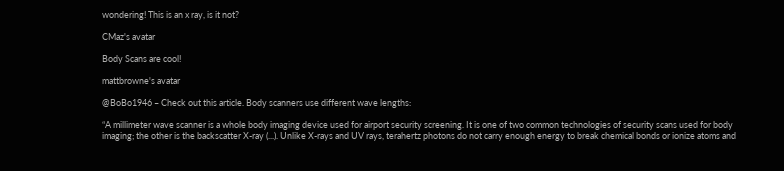wondering! This is an x ray, is it not?

CMaz's avatar

Body Scans are cool!

mattbrowne's avatar

@BoBo1946 – Check out this article. Body scanners use different wave lengths:

“A millimeter wave scanner is a whole body imaging device used for airport security screening. It is one of two common technologies of security scans used for body imaging; the other is the backscatter X-ray (...). Unlike X-rays and UV rays, terahertz photons do not carry enough energy to break chemical bonds or ionize atoms and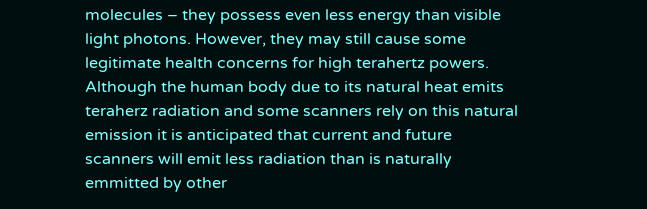molecules – they possess even less energy than visible light photons. However, they may still cause some legitimate health concerns for high terahertz powers. Although the human body due to its natural heat emits teraherz radiation and some scanners rely on this natural emission it is anticipated that current and future scanners will emit less radiation than is naturally emmitted by other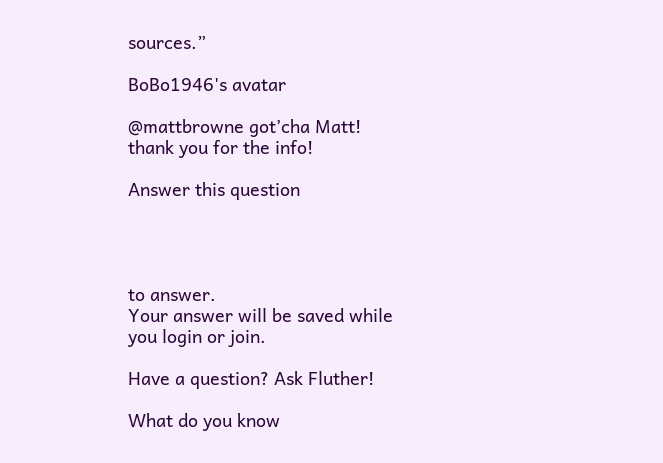sources.”

BoBo1946's avatar

@mattbrowne got’cha Matt! thank you for the info!

Answer this question




to answer.
Your answer will be saved while you login or join.

Have a question? Ask Fluther!

What do you know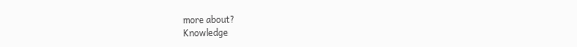more about?
Knowledge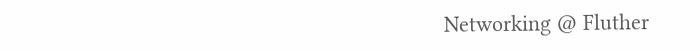Networking @ Fluther